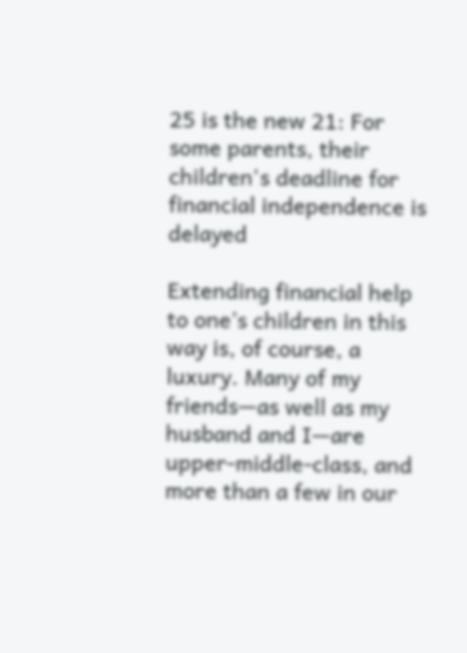25 is the new 21: For some parents, their children's deadline for financial independence is delayed

Extending financial help to one’s children in this way is, of course, a luxury. Many of my friends—as well as my husband and I—are upper-middle-class, and more than a few in our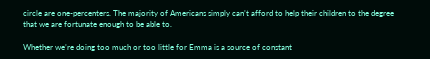circle are one-percenters. The majority of Americans simply can’t afford to help their children to the degree that we are fortunate enough to be able to.

Whether we’re doing too much or too little for Emma is a source of constant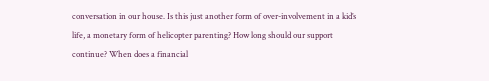conversation in our house. Is this just another form of over-involvement in a kid’s life, a monetary form of helicopter parenting? How long should our support continue? When does a financial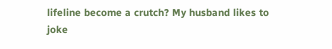lifeline become a crutch? My husband likes to joke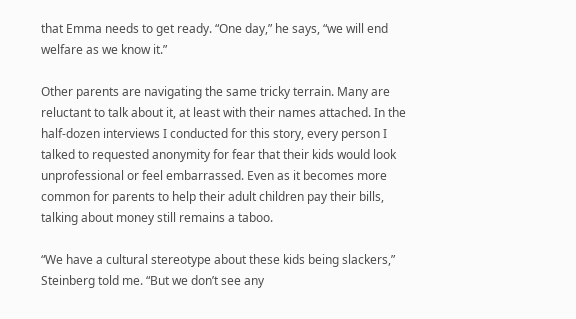that Emma needs to get ready. “One day,” he says, “we will end welfare as we know it.”

Other parents are navigating the same tricky terrain. Many are reluctant to talk about it, at least with their names attached. In the half-dozen interviews I conducted for this story, every person I talked to requested anonymity for fear that their kids would look unprofessional or feel embarrassed. Even as it becomes more common for parents to help their adult children pay their bills, talking about money still remains a taboo.

“We have a cultural stereotype about these kids being slackers,” Steinberg told me. “But we don’t see any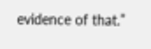evidence of that.”